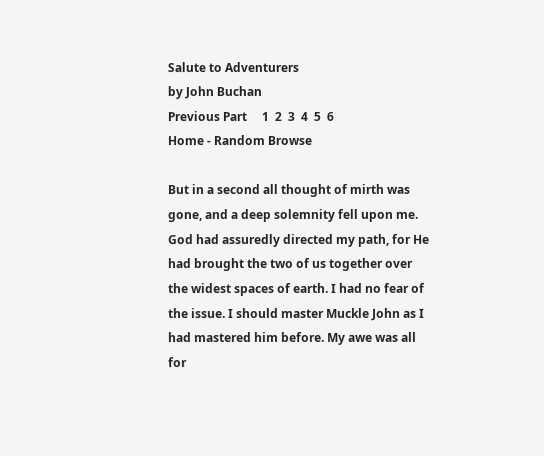Salute to Adventurers
by John Buchan
Previous Part     1  2  3  4  5  6
Home - Random Browse

But in a second all thought of mirth was gone, and a deep solemnity fell upon me. God had assuredly directed my path, for He had brought the two of us together over the widest spaces of earth. I had no fear of the issue. I should master Muckle John as I had mastered him before. My awe was all for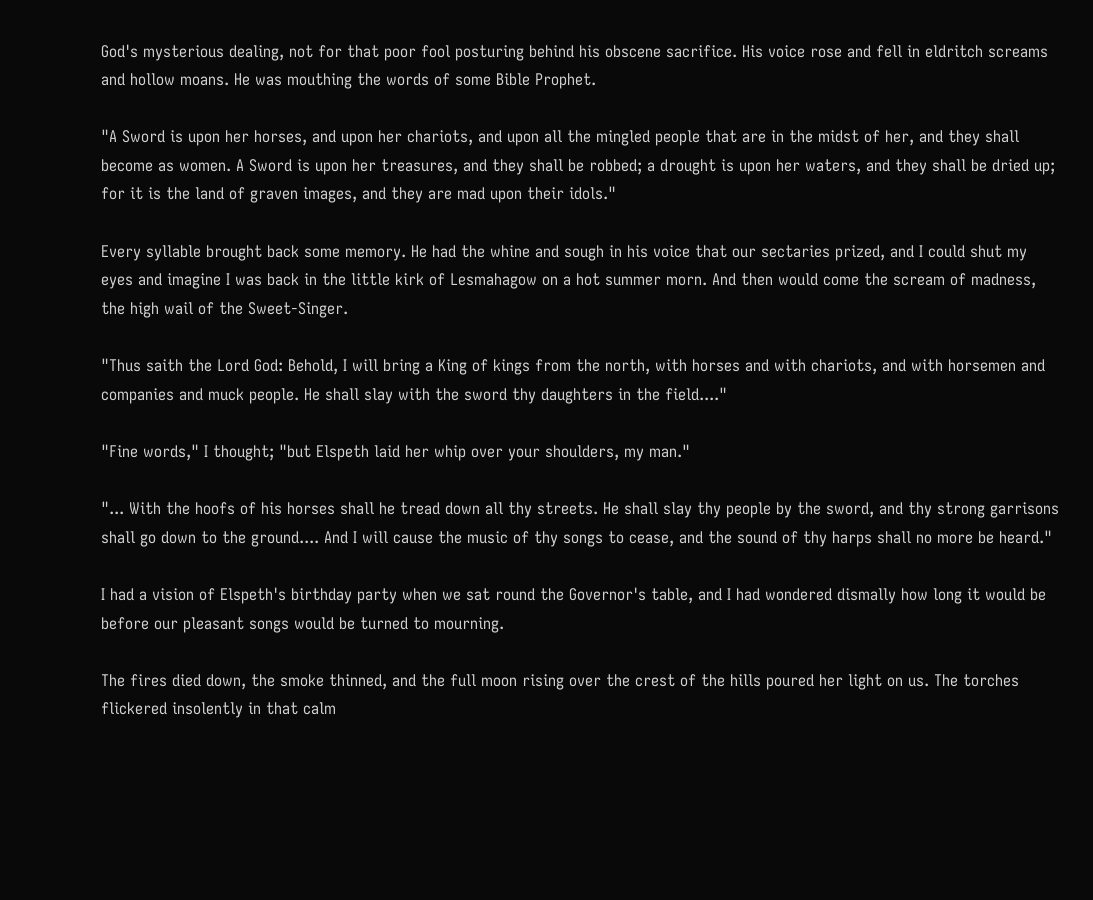God's mysterious dealing, not for that poor fool posturing behind his obscene sacrifice. His voice rose and fell in eldritch screams and hollow moans. He was mouthing the words of some Bible Prophet.

"A Sword is upon her horses, and upon her chariots, and upon all the mingled people that are in the midst of her, and they shall become as women. A Sword is upon her treasures, and they shall be robbed; a drought is upon her waters, and they shall be dried up; for it is the land of graven images, and they are mad upon their idols."

Every syllable brought back some memory. He had the whine and sough in his voice that our sectaries prized, and I could shut my eyes and imagine I was back in the little kirk of Lesmahagow on a hot summer morn. And then would come the scream of madness, the high wail of the Sweet-Singer.

"Thus saith the Lord God: Behold, I will bring a King of kings from the north, with horses and with chariots, and with horsemen and companies and muck people. He shall slay with the sword thy daughters in the field...."

"Fine words," I thought; "but Elspeth laid her whip over your shoulders, my man."

"... With the hoofs of his horses shall he tread down all thy streets. He shall slay thy people by the sword, and thy strong garrisons shall go down to the ground.... And I will cause the music of thy songs to cease, and the sound of thy harps shall no more be heard."

I had a vision of Elspeth's birthday party when we sat round the Governor's table, and I had wondered dismally how long it would be before our pleasant songs would be turned to mourning.

The fires died down, the smoke thinned, and the full moon rising over the crest of the hills poured her light on us. The torches flickered insolently in that calm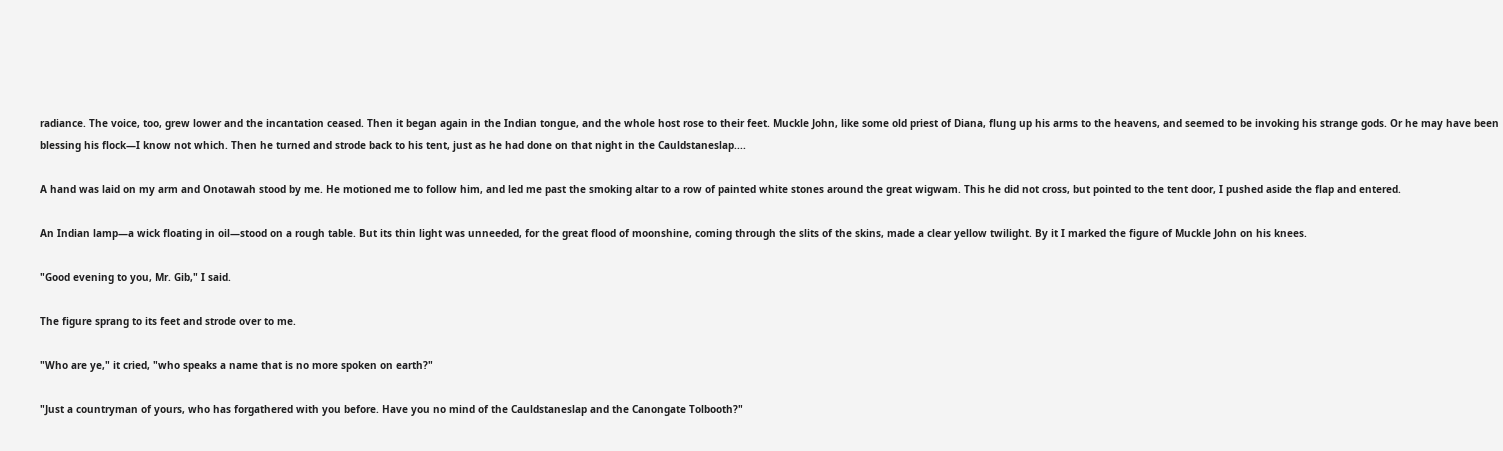radiance. The voice, too, grew lower and the incantation ceased. Then it began again in the Indian tongue, and the whole host rose to their feet. Muckle John, like some old priest of Diana, flung up his arms to the heavens, and seemed to be invoking his strange gods. Or he may have been blessing his flock—I know not which. Then he turned and strode back to his tent, just as he had done on that night in the Cauldstaneslap....

A hand was laid on my arm and Onotawah stood by me. He motioned me to follow him, and led me past the smoking altar to a row of painted white stones around the great wigwam. This he did not cross, but pointed to the tent door, I pushed aside the flap and entered.

An Indian lamp—a wick floating in oil—stood on a rough table. But its thin light was unneeded, for the great flood of moonshine, coming through the slits of the skins, made a clear yellow twilight. By it I marked the figure of Muckle John on his knees.

"Good evening to you, Mr. Gib," I said.

The figure sprang to its feet and strode over to me.

"Who are ye," it cried, "who speaks a name that is no more spoken on earth?"

"Just a countryman of yours, who has forgathered with you before. Have you no mind of the Cauldstaneslap and the Canongate Tolbooth?"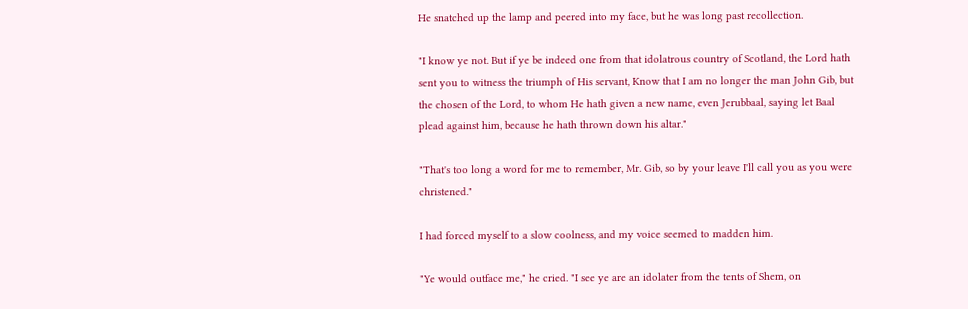He snatched up the lamp and peered into my face, but he was long past recollection.

"I know ye not. But if ye be indeed one from that idolatrous country of Scotland, the Lord hath sent you to witness the triumph of His servant, Know that I am no longer the man John Gib, but the chosen of the Lord, to whom He hath given a new name, even Jerubbaal, saying let Baal plead against him, because he hath thrown down his altar."

"That's too long a word for me to remember, Mr. Gib, so by your leave I'll call you as you were christened."

I had forced myself to a slow coolness, and my voice seemed to madden him.

"Ye would outface me," he cried. "I see ye are an idolater from the tents of Shem, on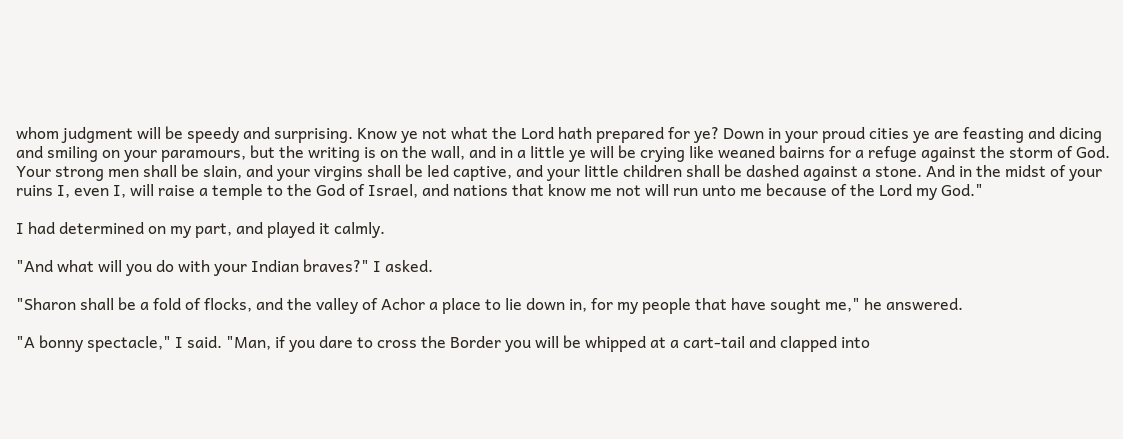whom judgment will be speedy and surprising. Know ye not what the Lord hath prepared for ye? Down in your proud cities ye are feasting and dicing and smiling on your paramours, but the writing is on the wall, and in a little ye will be crying like weaned bairns for a refuge against the storm of God. Your strong men shall be slain, and your virgins shall be led captive, and your little children shall be dashed against a stone. And in the midst of your ruins I, even I, will raise a temple to the God of Israel, and nations that know me not will run unto me because of the Lord my God."

I had determined on my part, and played it calmly.

"And what will you do with your Indian braves?" I asked.

"Sharon shall be a fold of flocks, and the valley of Achor a place to lie down in, for my people that have sought me," he answered.

"A bonny spectacle," I said. "Man, if you dare to cross the Border you will be whipped at a cart-tail and clapped into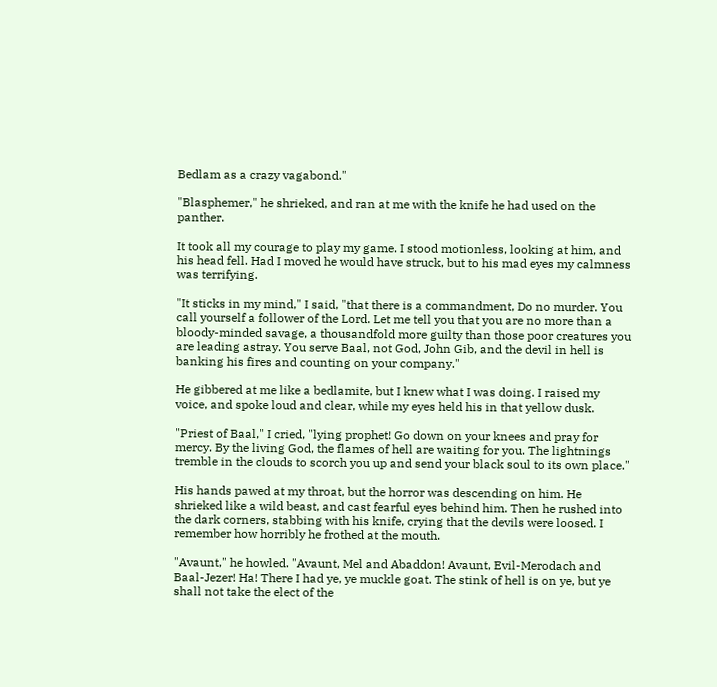Bedlam as a crazy vagabond."

"Blasphemer," he shrieked, and ran at me with the knife he had used on the panther.

It took all my courage to play my game. I stood motionless, looking at him, and his head fell. Had I moved he would have struck, but to his mad eyes my calmness was terrifying.

"It sticks in my mind," I said, "that there is a commandment, Do no murder. You call yourself a follower of the Lord. Let me tell you that you are no more than a bloody-minded savage, a thousandfold more guilty than those poor creatures you are leading astray. You serve Baal, not God, John Gib, and the devil in hell is banking his fires and counting on your company."

He gibbered at me like a bedlamite, but I knew what I was doing. I raised my voice, and spoke loud and clear, while my eyes held his in that yellow dusk.

"Priest of Baal," I cried, "lying prophet! Go down on your knees and pray for mercy. By the living God, the flames of hell are waiting for you. The lightnings tremble in the clouds to scorch you up and send your black soul to its own place."

His hands pawed at my throat, but the horror was descending on him. He shrieked like a wild beast, and cast fearful eyes behind him. Then he rushed into the dark corners, stabbing with his knife, crying that the devils were loosed. I remember how horribly he frothed at the mouth.

"Avaunt," he howled. "Avaunt, Mel and Abaddon! Avaunt, Evil-Merodach and Baal-Jezer! Ha! There I had ye, ye muckle goat. The stink of hell is on ye, but ye shall not take the elect of the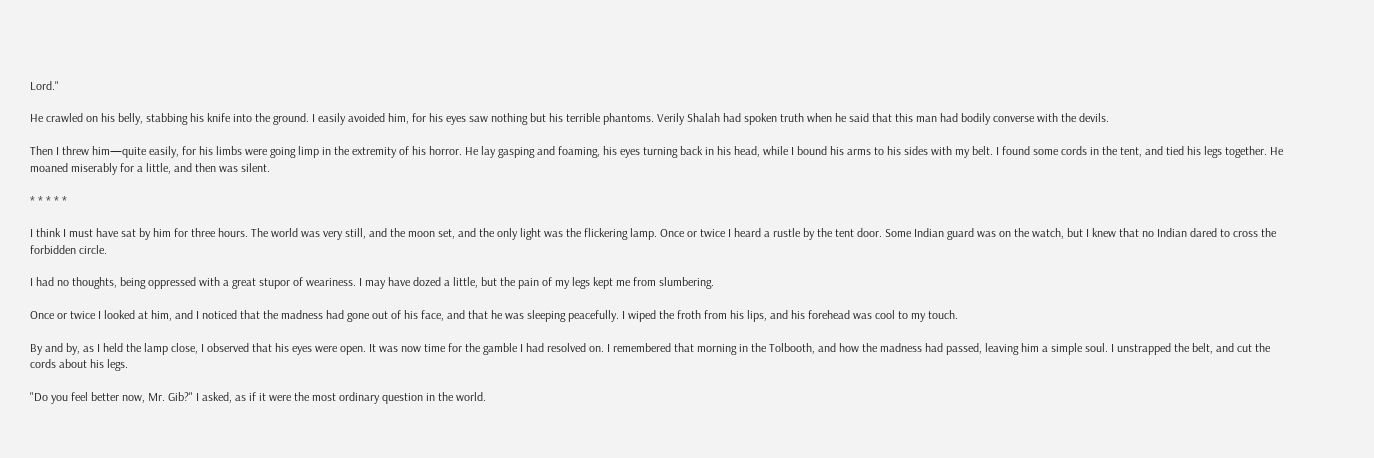Lord."

He crawled on his belly, stabbing his knife into the ground. I easily avoided him, for his eyes saw nothing but his terrible phantoms. Verily Shalah had spoken truth when he said that this man had bodily converse with the devils.

Then I threw him—quite easily, for his limbs were going limp in the extremity of his horror. He lay gasping and foaming, his eyes turning back in his head, while I bound his arms to his sides with my belt. I found some cords in the tent, and tied his legs together. He moaned miserably for a little, and then was silent.

* * * * *

I think I must have sat by him for three hours. The world was very still, and the moon set, and the only light was the flickering lamp. Once or twice I heard a rustle by the tent door. Some Indian guard was on the watch, but I knew that no Indian dared to cross the forbidden circle.

I had no thoughts, being oppressed with a great stupor of weariness. I may have dozed a little, but the pain of my legs kept me from slumbering.

Once or twice I looked at him, and I noticed that the madness had gone out of his face, and that he was sleeping peacefully. I wiped the froth from his lips, and his forehead was cool to my touch.

By and by, as I held the lamp close, I observed that his eyes were open. It was now time for the gamble I had resolved on. I remembered that morning in the Tolbooth, and how the madness had passed, leaving him a simple soul. I unstrapped the belt, and cut the cords about his legs.

"Do you feel better now, Mr. Gib?" I asked, as if it were the most ordinary question in the world.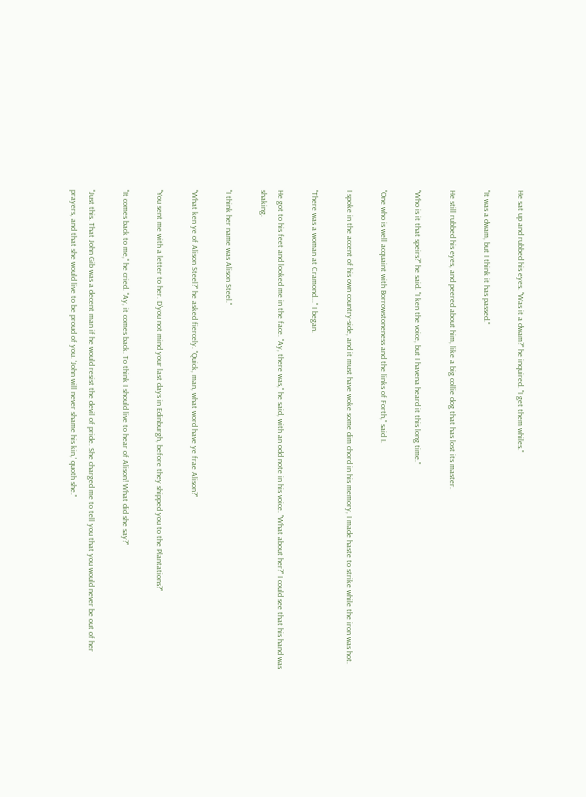He sat up and rubbed his eyes. "Was it a dwam?" he inquired. "I get them whiles."

"It was a dwam, but I think it has passed."

He still rubbed his eyes, and peered about him, like a big collie dog that has lost its master.

"Who is it that speirs?" he said. "I ken the voice, but I havena heard it this long time."

"One who is well acquaint with Borrowstoneness and the links of Forth," said I.

I spoke in the accent of his own country-side, and it must have woke some dim chord in his memory, I made haste to strike while the iron was hot.

"There was a woman at Cramond..." I began.

He got to his feet and looked me in the face. "Ay, there was," he said, with an odd note in his voice. "What about her?" I could see that his hand was shaking.

"I think her name was Alison Steel."

"What ken ye of Alison Steel?" he asked fiercely. "Quick, man, what word have ye frae Alison?"

"You sent me with a letter to her. D'you not mind your last days in Edinburgh, before they shipped you to the Plantations?"

"It comes back to me," he cried. "Ay, it comes back. To think I should live to hear of Alison! What did she say?"

"Just this. That John Gib was a decent man if he would resist the devil of pride. She charged me to tell you that you would never be out of her prayers, and that she would live to be proud of you. 'John will never shame his kin,' quoth she."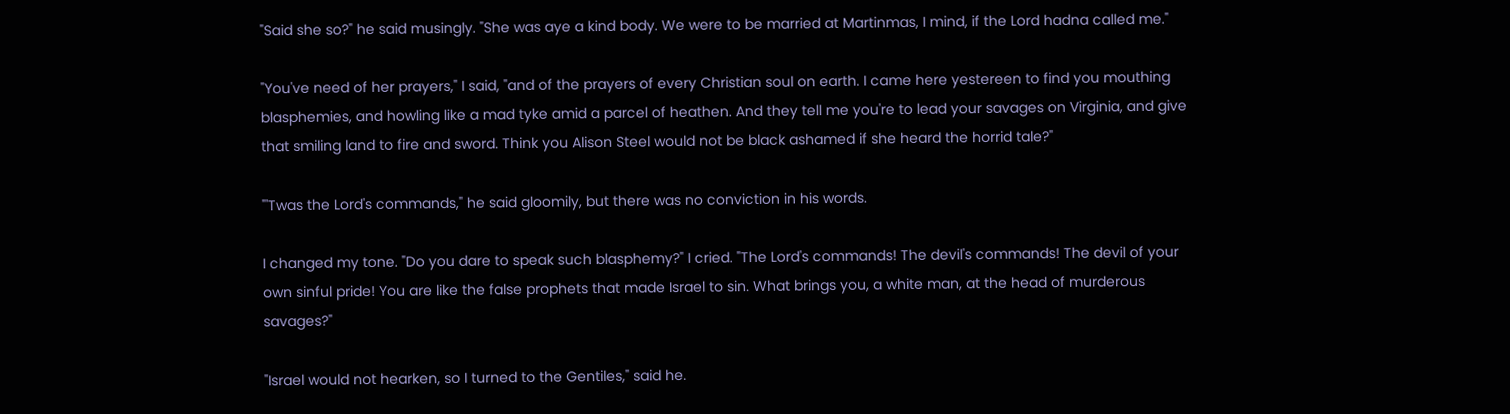"Said she so?" he said musingly. "She was aye a kind body. We were to be married at Martinmas, I mind, if the Lord hadna called me."

"You've need of her prayers," I said, "and of the prayers of every Christian soul on earth. I came here yestereen to find you mouthing blasphemies, and howling like a mad tyke amid a parcel of heathen. And they tell me you're to lead your savages on Virginia, and give that smiling land to fire and sword. Think you Alison Steel would not be black ashamed if she heard the horrid tale?"

"'Twas the Lord's commands," he said gloomily, but there was no conviction in his words.

I changed my tone. "Do you dare to speak such blasphemy?" I cried. "The Lord's commands! The devil's commands! The devil of your own sinful pride! You are like the false prophets that made Israel to sin. What brings you, a white man, at the head of murderous savages?"

"Israel would not hearken, so I turned to the Gentiles," said he.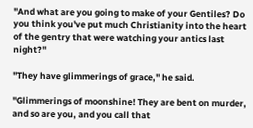"And what are you going to make of your Gentiles? Do you think you've put much Christianity into the heart of the gentry that were watching your antics last night?"

"They have glimmerings of grace," he said.

"Glimmerings of moonshine! They are bent on murder, and so are you, and you call that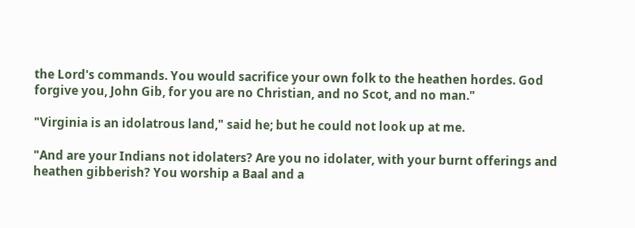the Lord's commands. You would sacrifice your own folk to the heathen hordes. God forgive you, John Gib, for you are no Christian, and no Scot, and no man."

"Virginia is an idolatrous land," said he; but he could not look up at me.

"And are your Indians not idolaters? Are you no idolater, with your burnt offerings and heathen gibberish? You worship a Baal and a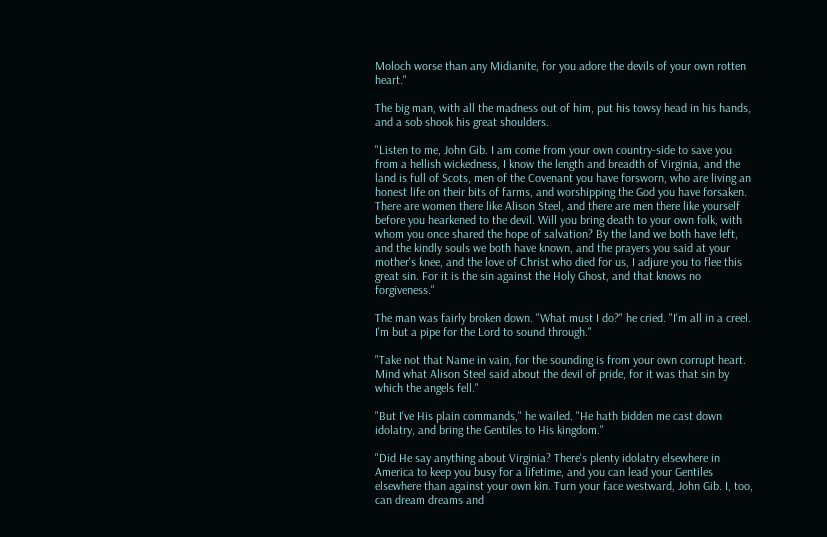Moloch worse than any Midianite, for you adore the devils of your own rotten heart."

The big man, with all the madness out of him, put his towsy head in his hands, and a sob shook his great shoulders.

"Listen to me, John Gib. I am come from your own country-side to save you from a hellish wickedness, I know the length and breadth of Virginia, and the land is full of Scots, men of the Covenant you have forsworn, who are living an honest life on their bits of farms, and worshipping the God you have forsaken. There are women there like Alison Steel, and there are men there like yourself before you hearkened to the devil. Will you bring death to your own folk, with whom you once shared the hope of salvation? By the land we both have left, and the kindly souls we both have known, and the prayers you said at your mother's knee, and the love of Christ who died for us, I adjure you to flee this great sin. For it is the sin against the Holy Ghost, and that knows no forgiveness."

The man was fairly broken down. "What must I do?" he cried. "I'm all in a creel. I'm but a pipe for the Lord to sound through."

"Take not that Name in vain, for the sounding is from your own corrupt heart. Mind what Alison Steel said about the devil of pride, for it was that sin by which the angels fell."

"But I've His plain commands," he wailed. "He hath bidden me cast down idolatry, and bring the Gentiles to His kingdom."

"Did He say anything about Virginia? There's plenty idolatry elsewhere in America to keep you busy for a lifetime, and you can lead your Gentiles elsewhere than against your own kin. Turn your face westward, John Gib. I, too, can dream dreams and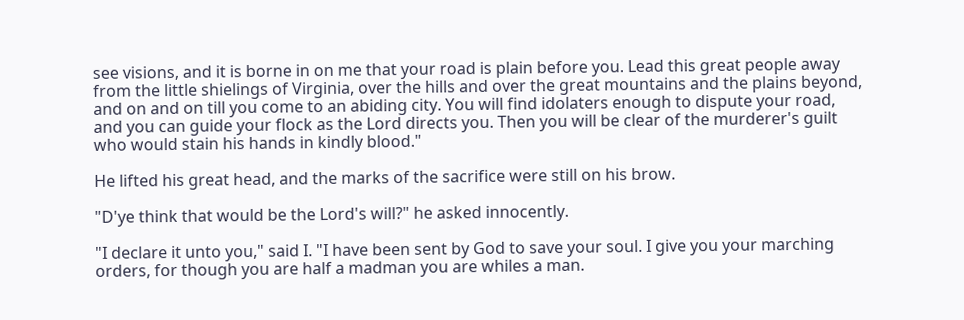see visions, and it is borne in on me that your road is plain before you. Lead this great people away from the little shielings of Virginia, over the hills and over the great mountains and the plains beyond, and on and on till you come to an abiding city. You will find idolaters enough to dispute your road, and you can guide your flock as the Lord directs you. Then you will be clear of the murderer's guilt who would stain his hands in kindly blood."

He lifted his great head, and the marks of the sacrifice were still on his brow.

"D'ye think that would be the Lord's will?" he asked innocently.

"I declare it unto you," said I. "I have been sent by God to save your soul. I give you your marching orders, for though you are half a madman you are whiles a man.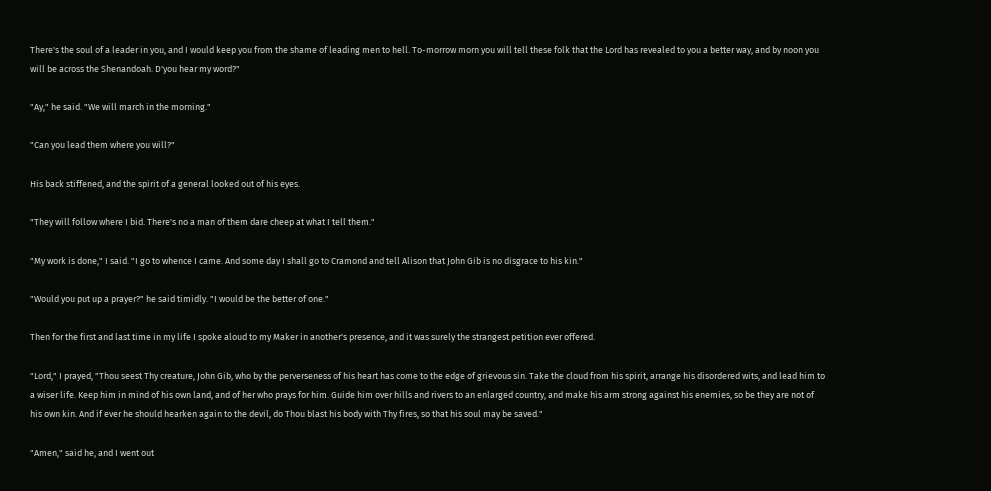There's the soul of a leader in you, and I would keep you from the shame of leading men to hell. To-morrow morn you will tell these folk that the Lord has revealed to you a better way, and by noon you will be across the Shenandoah. D'you hear my word?"

"Ay," he said. "We will march in the morning."

"Can you lead them where you will?"

His back stiffened, and the spirit of a general looked out of his eyes.

"They will follow where I bid. There's no a man of them dare cheep at what I tell them."

"My work is done," I said. "I go to whence I came. And some day I shall go to Cramond and tell Alison that John Gib is no disgrace to his kin."

"Would you put up a prayer?" he said timidly. "I would be the better of one."

Then for the first and last time in my life I spoke aloud to my Maker in another's presence, and it was surely the strangest petition ever offered.

"Lord," I prayed, "Thou seest Thy creature, John Gib, who by the perverseness of his heart has come to the edge of grievous sin. Take the cloud from his spirit, arrange his disordered wits, and lead him to a wiser life. Keep him in mind of his own land, and of her who prays for him. Guide him over hills and rivers to an enlarged country, and make his arm strong against his enemies, so be they are not of his own kin. And if ever he should hearken again to the devil, do Thou blast his body with Thy fires, so that his soul may be saved."

"Amen," said he, and I went out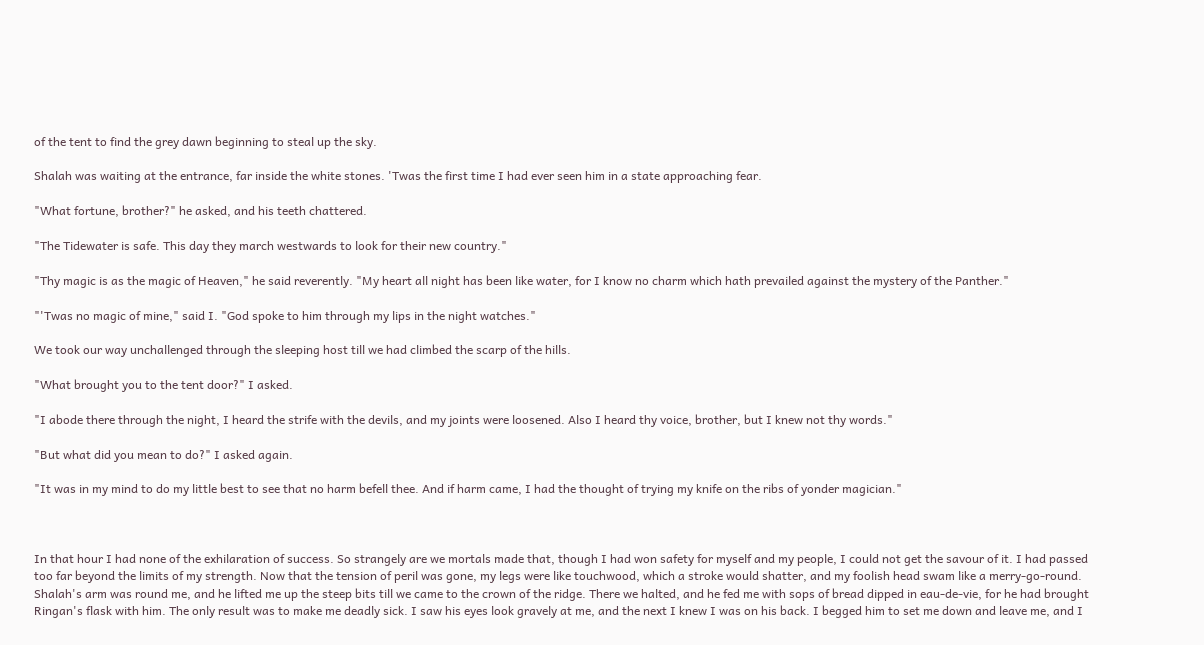of the tent to find the grey dawn beginning to steal up the sky.

Shalah was waiting at the entrance, far inside the white stones. 'Twas the first time I had ever seen him in a state approaching fear.

"What fortune, brother?" he asked, and his teeth chattered.

"The Tidewater is safe. This day they march westwards to look for their new country."

"Thy magic is as the magic of Heaven," he said reverently. "My heart all night has been like water, for I know no charm which hath prevailed against the mystery of the Panther."

"'Twas no magic of mine," said I. "God spoke to him through my lips in the night watches."

We took our way unchallenged through the sleeping host till we had climbed the scarp of the hills.

"What brought you to the tent door?" I asked.

"I abode there through the night, I heard the strife with the devils, and my joints were loosened. Also I heard thy voice, brother, but I knew not thy words."

"But what did you mean to do?" I asked again.

"It was in my mind to do my little best to see that no harm befell thee. And if harm came, I had the thought of trying my knife on the ribs of yonder magician."



In that hour I had none of the exhilaration of success. So strangely are we mortals made that, though I had won safety for myself and my people, I could not get the savour of it. I had passed too far beyond the limits of my strength. Now that the tension of peril was gone, my legs were like touchwood, which a stroke would shatter, and my foolish head swam like a merry-go-round. Shalah's arm was round me, and he lifted me up the steep bits till we came to the crown of the ridge. There we halted, and he fed me with sops of bread dipped in eau-de-vie, for he had brought Ringan's flask with him. The only result was to make me deadly sick. I saw his eyes look gravely at me, and the next I knew I was on his back. I begged him to set me down and leave me, and I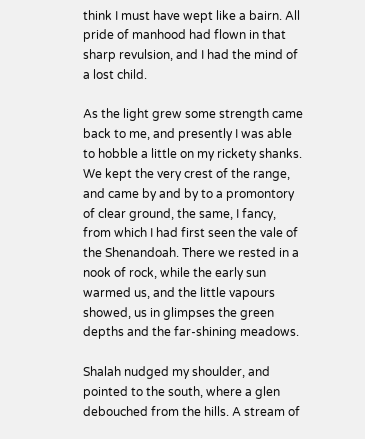think I must have wept like a bairn. All pride of manhood had flown in that sharp revulsion, and I had the mind of a lost child.

As the light grew some strength came back to me, and presently I was able to hobble a little on my rickety shanks. We kept the very crest of the range, and came by and by to a promontory of clear ground, the same, I fancy, from which I had first seen the vale of the Shenandoah. There we rested in a nook of rock, while the early sun warmed us, and the little vapours showed, us in glimpses the green depths and the far-shining meadows.

Shalah nudged my shoulder, and pointed to the south, where a glen debouched from the hills. A stream of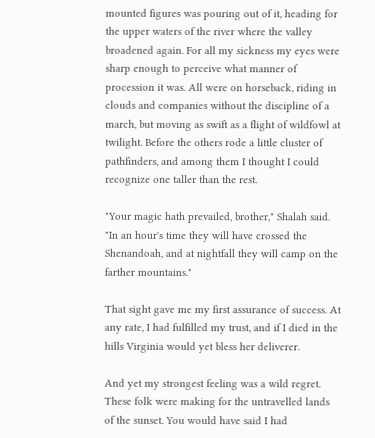mounted figures was pouring out of it, heading for the upper waters of the river where the valley broadened again. For all my sickness my eyes were sharp enough to perceive what manner of procession it was. All were on horseback, riding in clouds and companies without the discipline of a march, but moving as swift as a flight of wildfowl at twilight. Before the others rode a little cluster of pathfinders, and among them I thought I could recognize one taller than the rest.

"Your magic hath prevailed, brother," Shalah said. "In an hour's time they will have crossed the Shenandoah, and at nightfall they will camp on the farther mountains."

That sight gave me my first assurance of success. At any rate, I had fulfilled my trust, and if I died in the hills Virginia would yet bless her deliverer.

And yet my strongest feeling was a wild regret. These folk were making for the untravelled lands of the sunset. You would have said I had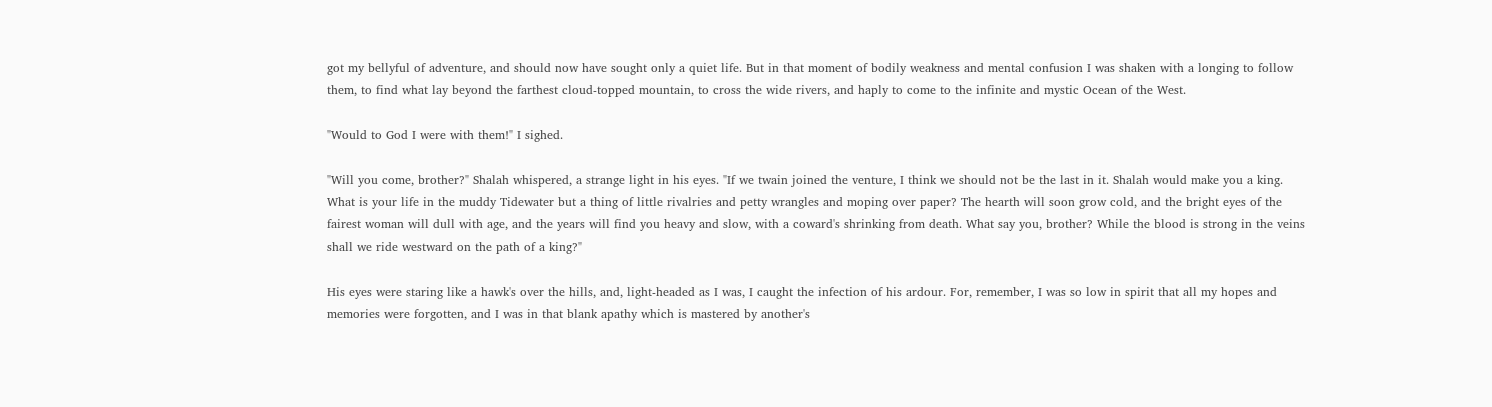got my bellyful of adventure, and should now have sought only a quiet life. But in that moment of bodily weakness and mental confusion I was shaken with a longing to follow them, to find what lay beyond the farthest cloud-topped mountain, to cross the wide rivers, and haply to come to the infinite and mystic Ocean of the West.

"Would to God I were with them!" I sighed.

"Will you come, brother?" Shalah whispered, a strange light in his eyes. "If we twain joined the venture, I think we should not be the last in it. Shalah would make you a king. What is your life in the muddy Tidewater but a thing of little rivalries and petty wrangles and moping over paper? The hearth will soon grow cold, and the bright eyes of the fairest woman will dull with age, and the years will find you heavy and slow, with a coward's shrinking from death. What say you, brother? While the blood is strong in the veins shall we ride westward on the path of a king?"

His eyes were staring like a hawk's over the hills, and, light-headed as I was, I caught the infection of his ardour. For, remember, I was so low in spirit that all my hopes and memories were forgotten, and I was in that blank apathy which is mastered by another's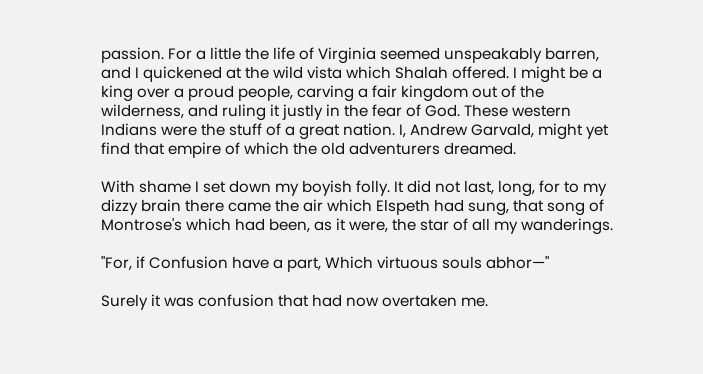passion. For a little the life of Virginia seemed unspeakably barren, and I quickened at the wild vista which Shalah offered. I might be a king over a proud people, carving a fair kingdom out of the wilderness, and ruling it justly in the fear of God. These western Indians were the stuff of a great nation. I, Andrew Garvald, might yet find that empire of which the old adventurers dreamed.

With shame I set down my boyish folly. It did not last, long, for to my dizzy brain there came the air which Elspeth had sung, that song of Montrose's which had been, as it were, the star of all my wanderings.

"For, if Confusion have a part, Which virtuous souls abhor—"

Surely it was confusion that had now overtaken me.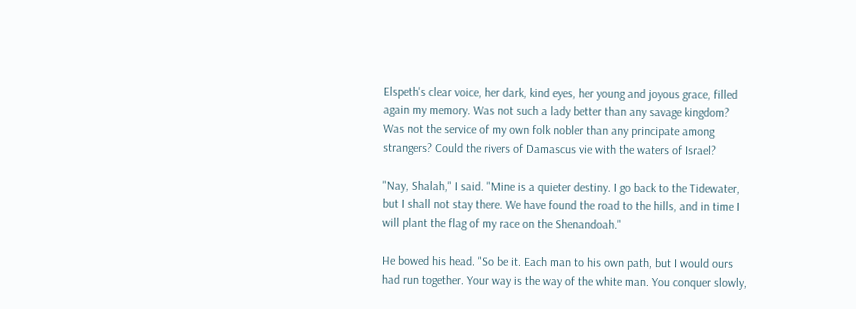Elspeth's clear voice, her dark, kind eyes, her young and joyous grace, filled again my memory. Was not such a lady better than any savage kingdom? Was not the service of my own folk nobler than any principate among strangers? Could the rivers of Damascus vie with the waters of Israel?

"Nay, Shalah," I said. "Mine is a quieter destiny. I go back to the Tidewater, but I shall not stay there. We have found the road to the hills, and in time I will plant the flag of my race on the Shenandoah."

He bowed his head. "So be it. Each man to his own path, but I would ours had run together. Your way is the way of the white man. You conquer slowly,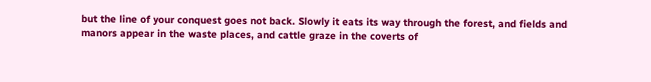but the line of your conquest goes not back. Slowly it eats its way through the forest, and fields and manors appear in the waste places, and cattle graze in the coverts of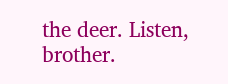the deer. Listen, brother.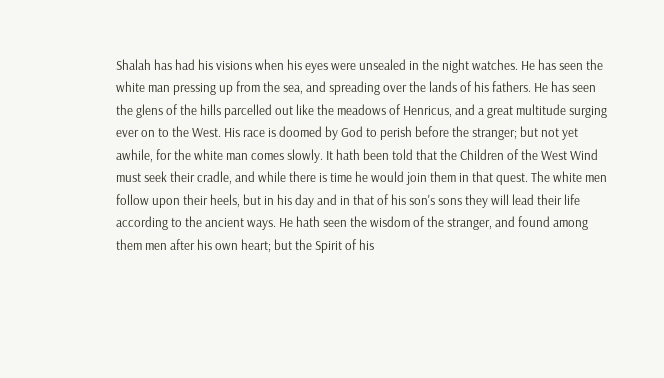Shalah has had his visions when his eyes were unsealed in the night watches. He has seen the white man pressing up from the sea, and spreading over the lands of his fathers. He has seen the glens of the hills parcelled out like the meadows of Henricus, and a great multitude surging ever on to the West. His race is doomed by God to perish before the stranger; but not yet awhile, for the white man comes slowly. It hath been told that the Children of the West Wind must seek their cradle, and while there is time he would join them in that quest. The white men follow upon their heels, but in his day and in that of his son's sons they will lead their life according to the ancient ways. He hath seen the wisdom of the stranger, and found among them men after his own heart; but the Spirit of his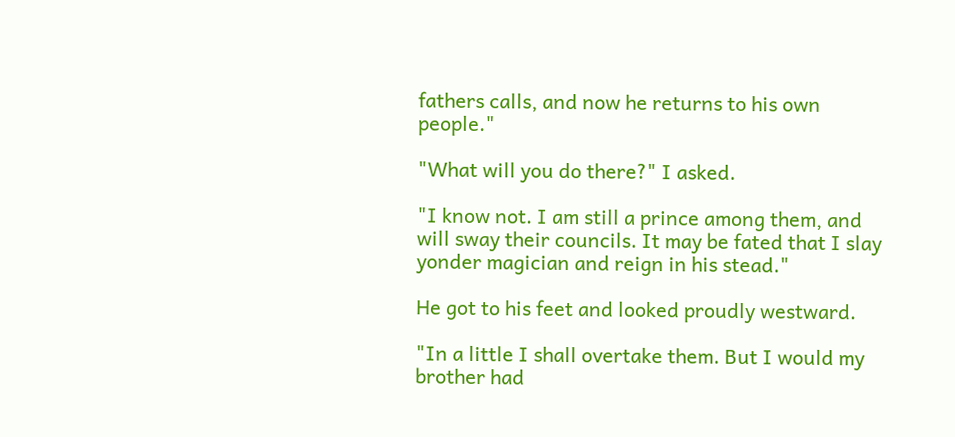fathers calls, and now he returns to his own people."

"What will you do there?" I asked.

"I know not. I am still a prince among them, and will sway their councils. It may be fated that I slay yonder magician and reign in his stead."

He got to his feet and looked proudly westward.

"In a little I shall overtake them. But I would my brother had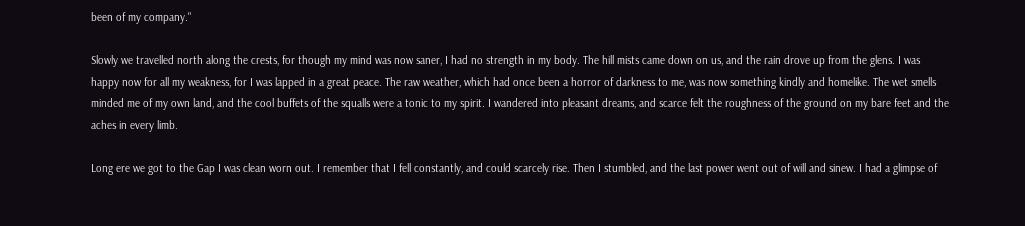been of my company."

Slowly we travelled north along the crests, for though my mind was now saner, I had no strength in my body. The hill mists came down on us, and the rain drove up from the glens. I was happy now for all my weakness, for I was lapped in a great peace. The raw weather, which had once been a horror of darkness to me, was now something kindly and homelike. The wet smells minded me of my own land, and the cool buffets of the squalls were a tonic to my spirit. I wandered into pleasant dreams, and scarce felt the roughness of the ground on my bare feet and the aches in every limb.

Long ere we got to the Gap I was clean worn out. I remember that I fell constantly, and could scarcely rise. Then I stumbled, and the last power went out of will and sinew. I had a glimpse of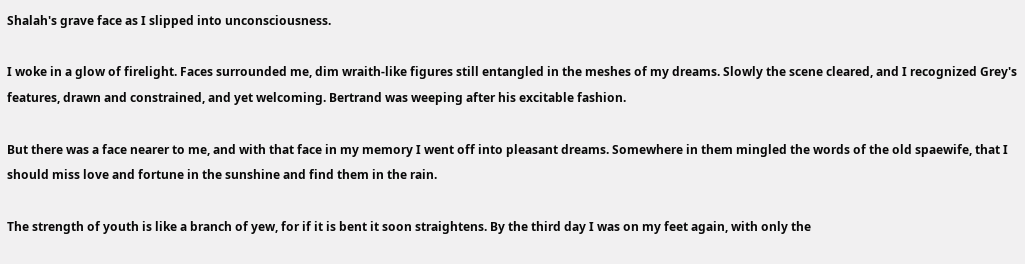Shalah's grave face as I slipped into unconsciousness.

I woke in a glow of firelight. Faces surrounded me, dim wraith-like figures still entangled in the meshes of my dreams. Slowly the scene cleared, and I recognized Grey's features, drawn and constrained, and yet welcoming. Bertrand was weeping after his excitable fashion.

But there was a face nearer to me, and with that face in my memory I went off into pleasant dreams. Somewhere in them mingled the words of the old spaewife, that I should miss love and fortune in the sunshine and find them in the rain.

The strength of youth is like a branch of yew, for if it is bent it soon straightens. By the third day I was on my feet again, with only the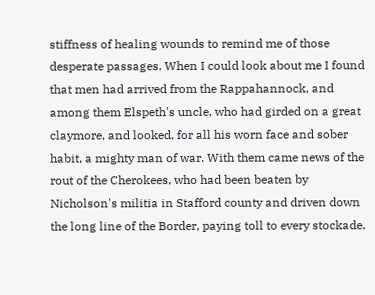stiffness of healing wounds to remind me of those desperate passages. When I could look about me I found that men had arrived from the Rappahannock, and among them Elspeth's uncle, who had girded on a great claymore, and looked, for all his worn face and sober habit, a mighty man of war. With them came news of the rout of the Cherokees, who had been beaten by Nicholson's militia in Stafford county and driven down the long line of the Border, paying toll to every stockade.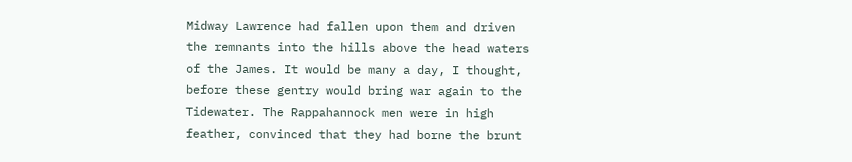Midway Lawrence had fallen upon them and driven the remnants into the hills above the head waters of the James. It would be many a day, I thought, before these gentry would bring war again to the Tidewater. The Rappahannock men were in high feather, convinced that they had borne the brunt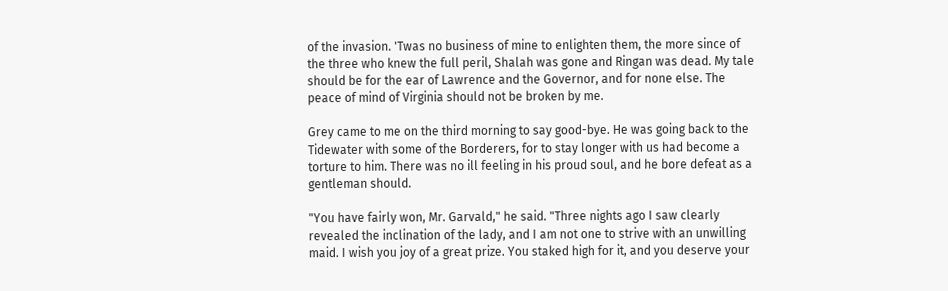of the invasion. 'Twas no business of mine to enlighten them, the more since of the three who knew the full peril, Shalah was gone and Ringan was dead. My tale should be for the ear of Lawrence and the Governor, and for none else. The peace of mind of Virginia should not be broken by me.

Grey came to me on the third morning to say good-bye. He was going back to the Tidewater with some of the Borderers, for to stay longer with us had become a torture to him. There was no ill feeling in his proud soul, and he bore defeat as a gentleman should.

"You have fairly won, Mr. Garvald," he said. "Three nights ago I saw clearly revealed the inclination of the lady, and I am not one to strive with an unwilling maid. I wish you joy of a great prize. You staked high for it, and you deserve your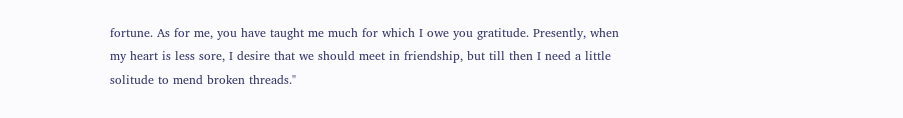fortune. As for me, you have taught me much for which I owe you gratitude. Presently, when my heart is less sore, I desire that we should meet in friendship, but till then I need a little solitude to mend broken threads."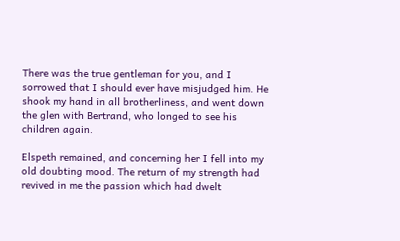There was the true gentleman for you, and I sorrowed that I should ever have misjudged him. He shook my hand in all brotherliness, and went down the glen with Bertrand, who longed to see his children again.

Elspeth remained, and concerning her I fell into my old doubting mood. The return of my strength had revived in me the passion which had dwelt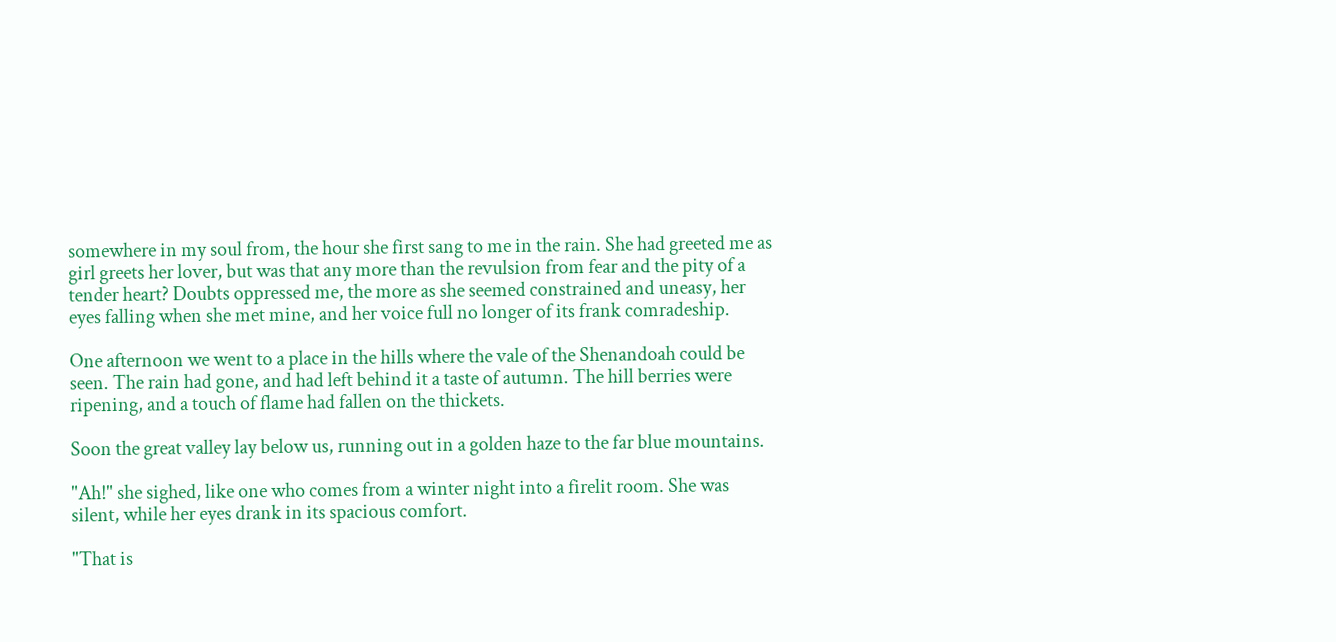somewhere in my soul from, the hour she first sang to me in the rain. She had greeted me as girl greets her lover, but was that any more than the revulsion from fear and the pity of a tender heart? Doubts oppressed me, the more as she seemed constrained and uneasy, her eyes falling when she met mine, and her voice full no longer of its frank comradeship.

One afternoon we went to a place in the hills where the vale of the Shenandoah could be seen. The rain had gone, and had left behind it a taste of autumn. The hill berries were ripening, and a touch of flame had fallen on the thickets.

Soon the great valley lay below us, running out in a golden haze to the far blue mountains.

"Ah!" she sighed, like one who comes from a winter night into a firelit room. She was silent, while her eyes drank in its spacious comfort.

"That is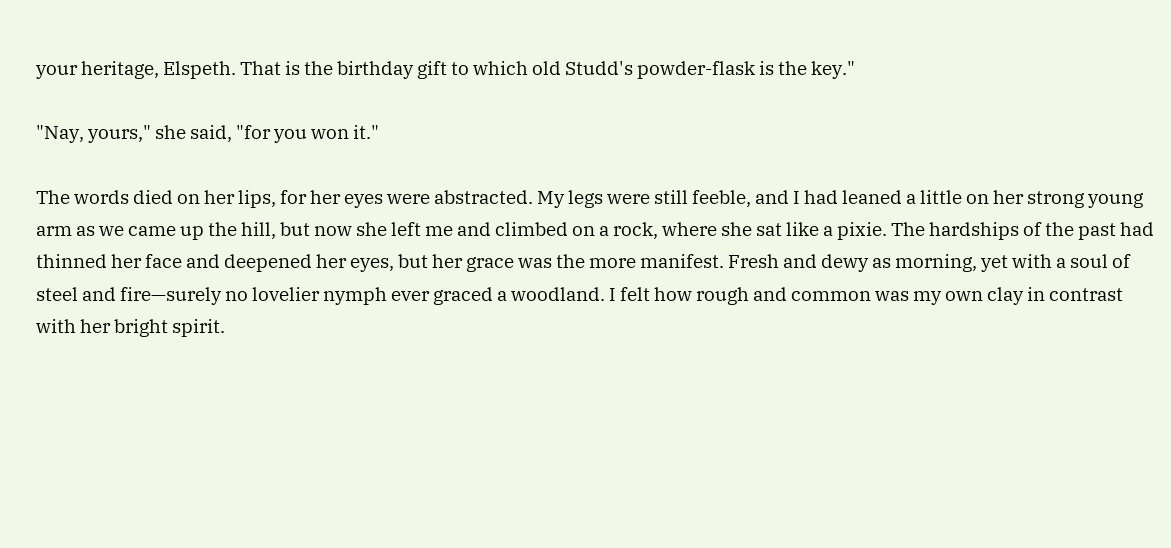your heritage, Elspeth. That is the birthday gift to which old Studd's powder-flask is the key."

"Nay, yours," she said, "for you won it."

The words died on her lips, for her eyes were abstracted. My legs were still feeble, and I had leaned a little on her strong young arm as we came up the hill, but now she left me and climbed on a rock, where she sat like a pixie. The hardships of the past had thinned her face and deepened her eyes, but her grace was the more manifest. Fresh and dewy as morning, yet with a soul of steel and fire—surely no lovelier nymph ever graced a woodland. I felt how rough and common was my own clay in contrast with her bright spirit.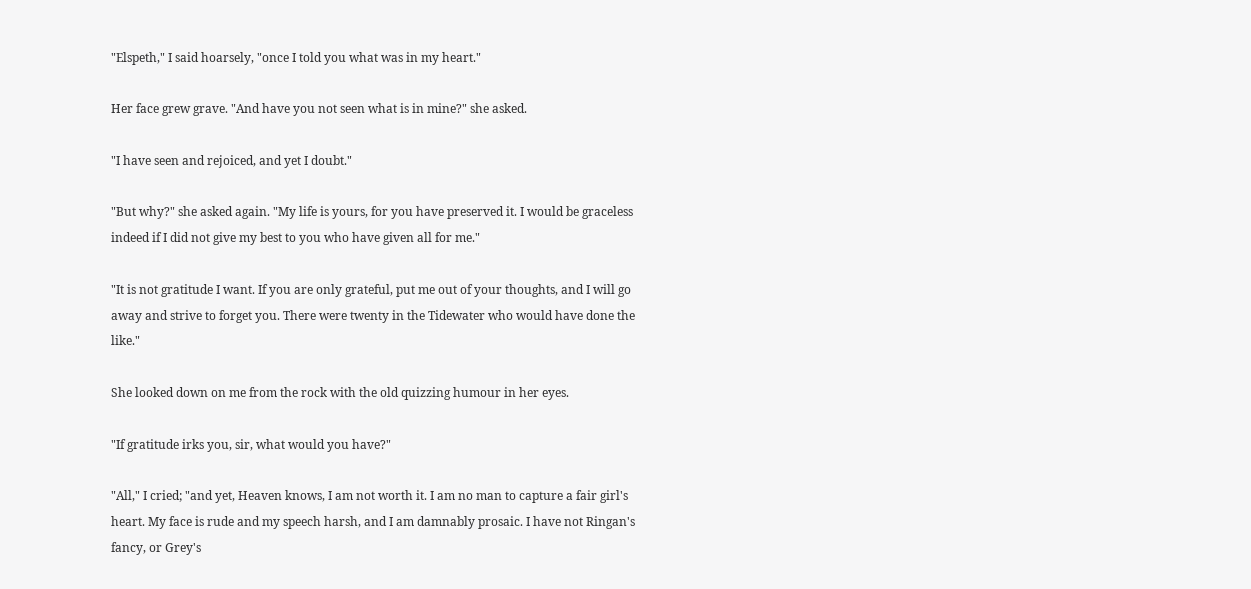"Elspeth," I said hoarsely, "once I told you what was in my heart."

Her face grew grave. "And have you not seen what is in mine?" she asked.

"I have seen and rejoiced, and yet I doubt."

"But why?" she asked again. "My life is yours, for you have preserved it. I would be graceless indeed if I did not give my best to you who have given all for me."

"It is not gratitude I want. If you are only grateful, put me out of your thoughts, and I will go away and strive to forget you. There were twenty in the Tidewater who would have done the like."

She looked down on me from the rock with the old quizzing humour in her eyes.

"If gratitude irks you, sir, what would you have?"

"All," I cried; "and yet, Heaven knows, I am not worth it. I am no man to capture a fair girl's heart. My face is rude and my speech harsh, and I am damnably prosaic. I have not Ringan's fancy, or Grey's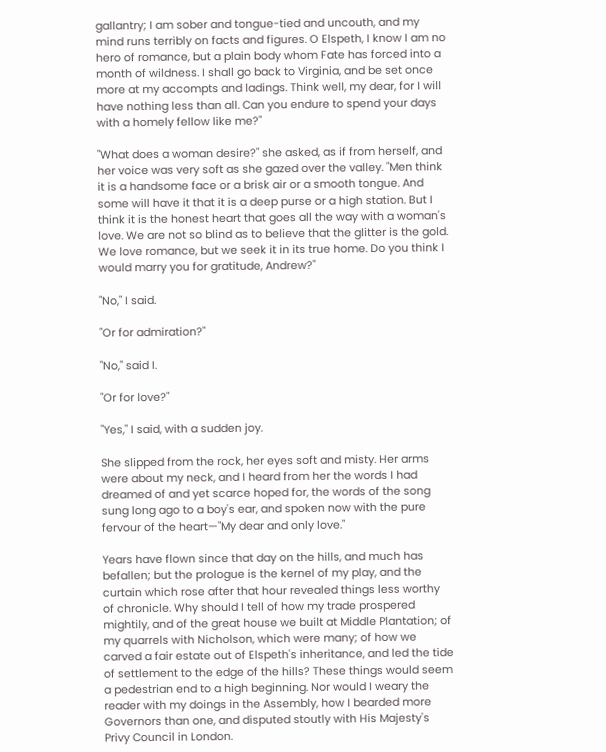gallantry; I am sober and tongue-tied and uncouth, and my mind runs terribly on facts and figures. O Elspeth, I know I am no hero of romance, but a plain body whom Fate has forced into a month of wildness. I shall go back to Virginia, and be set once more at my accompts and ladings. Think well, my dear, for I will have nothing less than all. Can you endure to spend your days with a homely fellow like me?"

"What does a woman desire?" she asked, as if from herself, and her voice was very soft as she gazed over the valley. "Men think it is a handsome face or a brisk air or a smooth tongue. And some will have it that it is a deep purse or a high station. But I think it is the honest heart that goes all the way with a woman's love. We are not so blind as to believe that the glitter is the gold. We love romance, but we seek it in its true home. Do you think I would marry you for gratitude, Andrew?"

"No," I said.

"Or for admiration?"

"No," said I.

"Or for love?"

"Yes," I said, with a sudden joy.

She slipped from the rock, her eyes soft and misty. Her arms were about my neck, and I heard from her the words I had dreamed of and yet scarce hoped for, the words of the song sung long ago to a boy's ear, and spoken now with the pure fervour of the heart—"My dear and only love."

Years have flown since that day on the hills, and much has befallen; but the prologue is the kernel of my play, and the curtain which rose after that hour revealed things less worthy of chronicle. Why should I tell of how my trade prospered mightily, and of the great house we built at Middle Plantation; of my quarrels with Nicholson, which were many; of how we carved a fair estate out of Elspeth's inheritance, and led the tide of settlement to the edge of the hills? These things would seem a pedestrian end to a high beginning. Nor would I weary the reader with my doings in the Assembly, how I bearded more Governors than one, and disputed stoutly with His Majesty's Privy Council in London.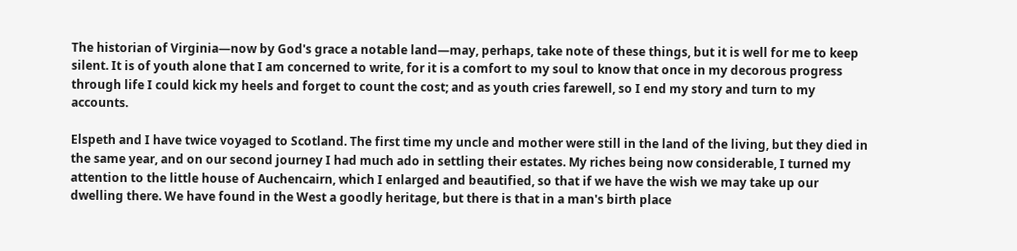The historian of Virginia—now by God's grace a notable land—may, perhaps, take note of these things, but it is well for me to keep silent. It is of youth alone that I am concerned to write, for it is a comfort to my soul to know that once in my decorous progress through life I could kick my heels and forget to count the cost; and as youth cries farewell, so I end my story and turn to my accounts.

Elspeth and I have twice voyaged to Scotland. The first time my uncle and mother were still in the land of the living, but they died in the same year, and on our second journey I had much ado in settling their estates. My riches being now considerable, I turned my attention to the little house of Auchencairn, which I enlarged and beautified, so that if we have the wish we may take up our dwelling there. We have found in the West a goodly heritage, but there is that in a man's birth place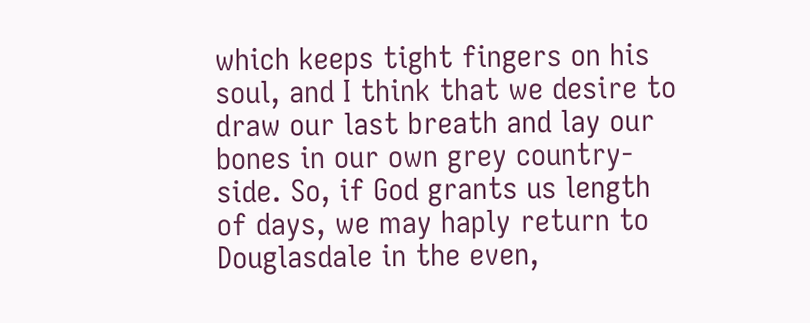which keeps tight fingers on his soul, and I think that we desire to draw our last breath and lay our bones in our own grey country-side. So, if God grants us length of days, we may haply return to Douglasdale in the even,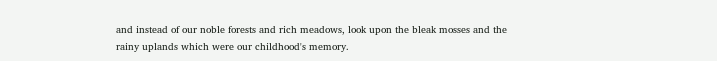and instead of our noble forests and rich meadows, look upon the bleak mosses and the rainy uplands which were our childhood's memory.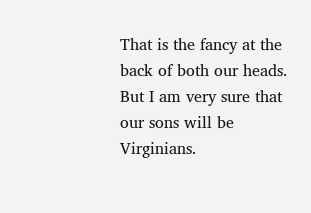That is the fancy at the back of both our heads. But I am very sure that our sons will be Virginians.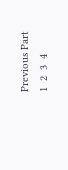Previous Part     1  2  3  4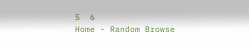5  6
Home - Random Browse